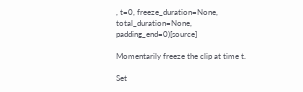, t=0, freeze_duration=None, total_duration=None, padding_end=0)[source]

Momentarily freeze the clip at time t.

Set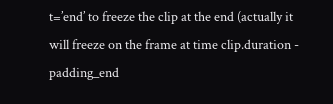t=’end’ to freeze the clip at the end (actually it will freeze on the frame at time clip.duration - padding_end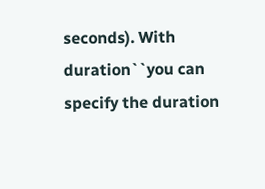seconds). With duration``you can specify the duration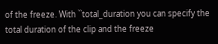of the freeze. With ``total_duration you can specify the total duration of the clip and the freeze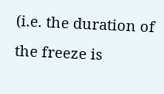(i.e. the duration of the freeze is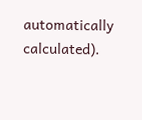automatically calculated).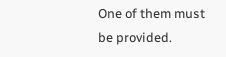One of them must be provided.